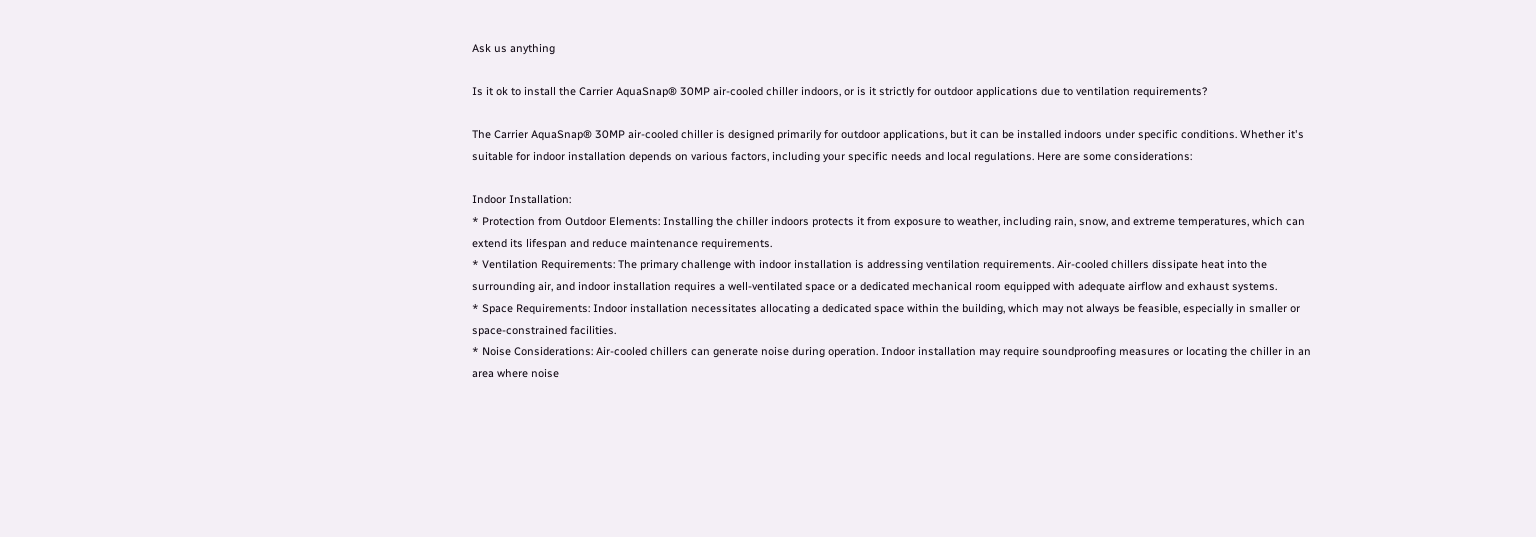Ask us anything

Is it ok to install the Carrier AquaSnap® 30MP air-cooled chiller indoors, or is it strictly for outdoor applications due to ventilation requirements?

The Carrier AquaSnap® 30MP air-cooled chiller is designed primarily for outdoor applications, but it can be installed indoors under specific conditions. Whether it's suitable for indoor installation depends on various factors, including your specific needs and local regulations. Here are some considerations:

Indoor Installation:
* Protection from Outdoor Elements: Installing the chiller indoors protects it from exposure to weather, including rain, snow, and extreme temperatures, which can extend its lifespan and reduce maintenance requirements.
* Ventilation Requirements: The primary challenge with indoor installation is addressing ventilation requirements. Air-cooled chillers dissipate heat into the surrounding air, and indoor installation requires a well-ventilated space or a dedicated mechanical room equipped with adequate airflow and exhaust systems.
* Space Requirements: Indoor installation necessitates allocating a dedicated space within the building, which may not always be feasible, especially in smaller or space-constrained facilities.
* Noise Considerations: Air-cooled chillers can generate noise during operation. Indoor installation may require soundproofing measures or locating the chiller in an area where noise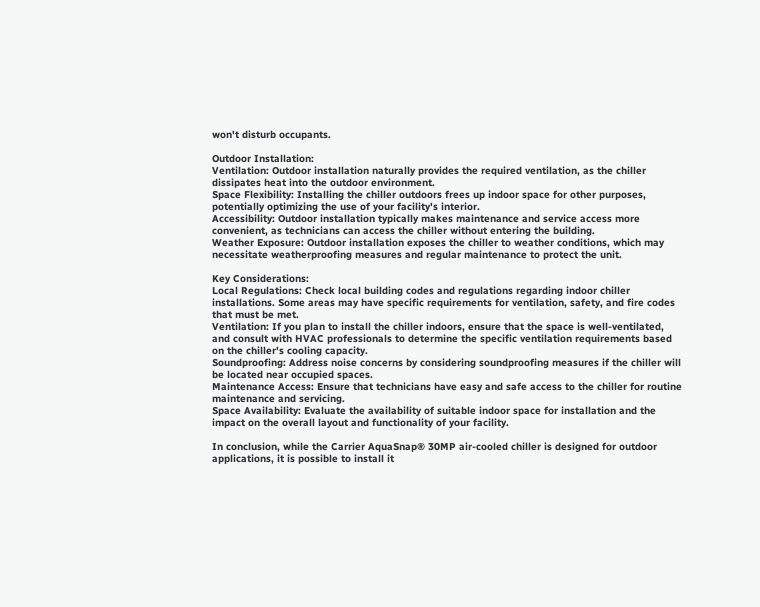won't disturb occupants.

Outdoor Installation:
Ventilation: Outdoor installation naturally provides the required ventilation, as the chiller dissipates heat into the outdoor environment.
Space Flexibility: Installing the chiller outdoors frees up indoor space for other purposes, potentially optimizing the use of your facility's interior.
Accessibility: Outdoor installation typically makes maintenance and service access more convenient, as technicians can access the chiller without entering the building.
Weather Exposure: Outdoor installation exposes the chiller to weather conditions, which may necessitate weatherproofing measures and regular maintenance to protect the unit.

Key Considerations:
Local Regulations: Check local building codes and regulations regarding indoor chiller installations. Some areas may have specific requirements for ventilation, safety, and fire codes that must be met.
Ventilation: If you plan to install the chiller indoors, ensure that the space is well-ventilated, and consult with HVAC professionals to determine the specific ventilation requirements based on the chiller's cooling capacity.
Soundproofing: Address noise concerns by considering soundproofing measures if the chiller will be located near occupied spaces.
Maintenance Access: Ensure that technicians have easy and safe access to the chiller for routine maintenance and servicing.
Space Availability: Evaluate the availability of suitable indoor space for installation and the impact on the overall layout and functionality of your facility.

In conclusion, while the Carrier AquaSnap® 30MP air-cooled chiller is designed for outdoor applications, it is possible to install it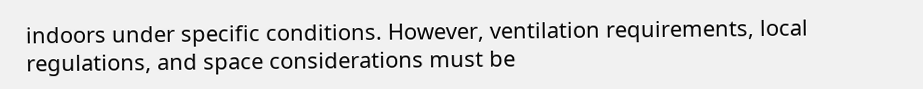indoors under specific conditions. However, ventilation requirements, local regulations, and space considerations must be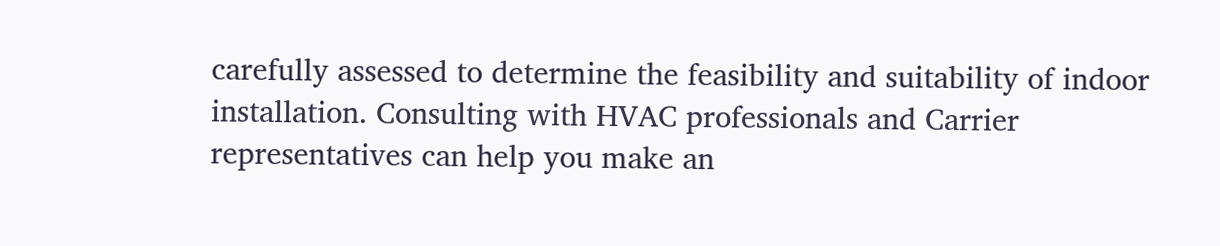carefully assessed to determine the feasibility and suitability of indoor installation. Consulting with HVAC professionals and Carrier representatives can help you make an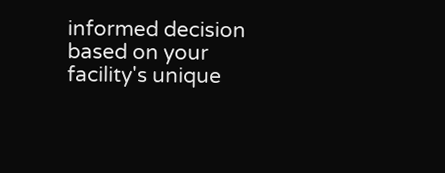informed decision based on your facility's unique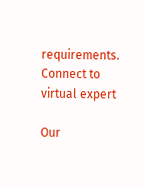requirements.
Connect to virtual expert

Our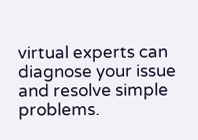virtual experts can diagnose your issue and resolve simple problems.